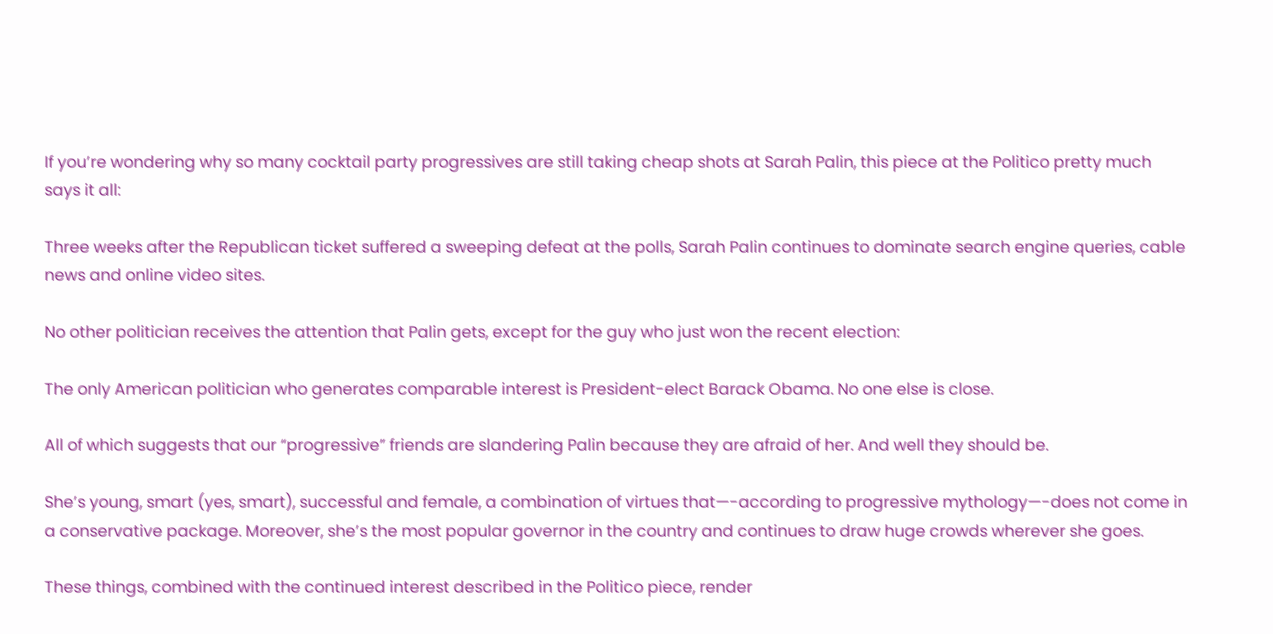If you’re wondering why so many cocktail party progressives are still taking cheap shots at Sarah Palin, this piece at the Politico pretty much says it all:

Three weeks after the Republican ticket suffered a sweeping defeat at the polls, Sarah Palin continues to dominate search engine queries, cable news and online video sites.

No other politician receives the attention that Palin gets, except for the guy who just won the recent election:

The only American politician who generates comparable interest is President-elect Barack Obama. No one else is close.

All of which suggests that our “progressive” friends are slandering Palin because they are afraid of her. And well they should be.

She’s young, smart (yes, smart), successful and female, a combination of virtues that—-according to progressive mythology—-does not come in a conservative package. Moreover, she’s the most popular governor in the country and continues to draw huge crowds wherever she goes.

These things, combined with the continued interest described in the Politico piece, render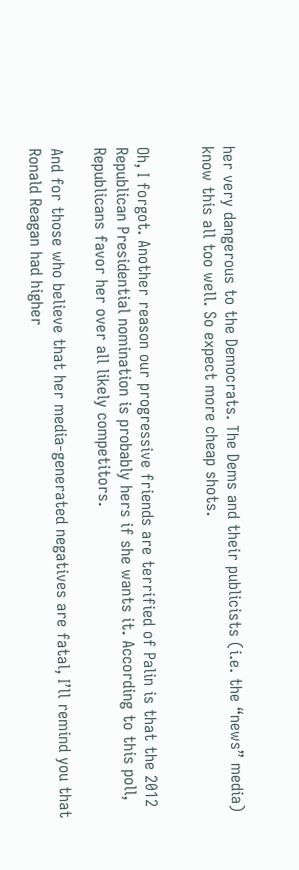her very dangerous to the Democrats. The Dems and their publicists (i.e. the “news” media) know this all too well. So expect more cheap shots.


Oh, I forgot. Another reason our progressive friends are terrified of Palin is that the 2012 Republican Presidential nomination is probably hers if she wants it. According to this poll, Republicans favor her over all likely competitors.

And for those who believe that her media-generated negatives are fatal, I’ll remind you that Ronald Reagan had higher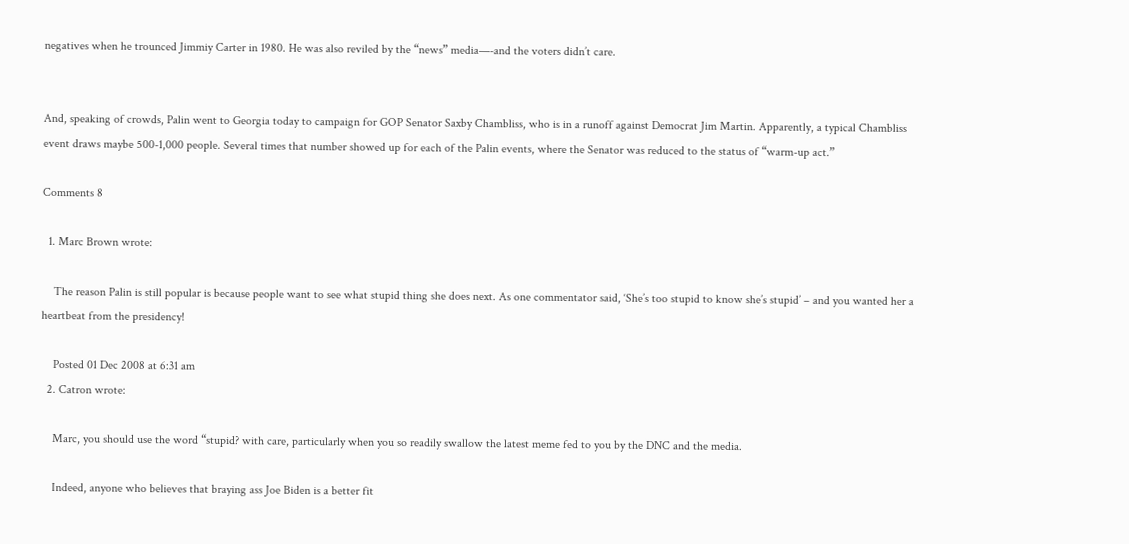negatives when he trounced Jimmiy Carter in 1980. He was also reviled by the “news” media—-and the voters didn’t care.


And, speaking of crowds, Palin went to Georgia today to campaign for GOP Senator Saxby Chambliss, who is in a runoff against Democrat Jim Martin. Apparently, a typical Chambliss event draws maybe 500-1,000 people. Several times that number showed up for each of the Palin events, where the Senator was reduced to the status of “warm-up act.”

Comments 8

  1. Marc Brown wrote:

    The reason Palin is still popular is because people want to see what stupid thing she does next. As one commentator said, ‘She’s too stupid to know she’s stupid’ – and you wanted her a heartbeat from the presidency!

    Posted 01 Dec 2008 at 6:31 am
  2. Catron wrote:

    Marc, you should use the word “stupid? with care, particularly when you so readily swallow the latest meme fed to you by the DNC and the media.

    Indeed, anyone who believes that braying ass Joe Biden is a better fit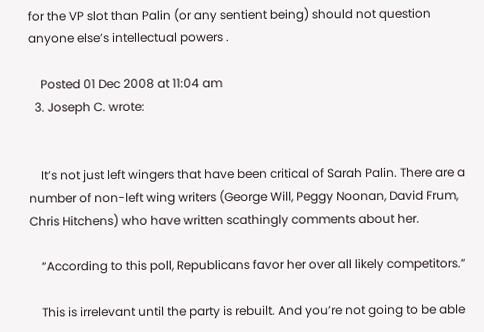for the VP slot than Palin (or any sentient being) should not question anyone else’s intellectual powers .

    Posted 01 Dec 2008 at 11:04 am
  3. Joseph C. wrote:


    It’s not just left wingers that have been critical of Sarah Palin. There are a number of non-left wing writers (George Will, Peggy Noonan, David Frum, Chris Hitchens) who have written scathingly comments about her.

    “According to this poll, Republicans favor her over all likely competitors.”

    This is irrelevant until the party is rebuilt. And you’re not going to be able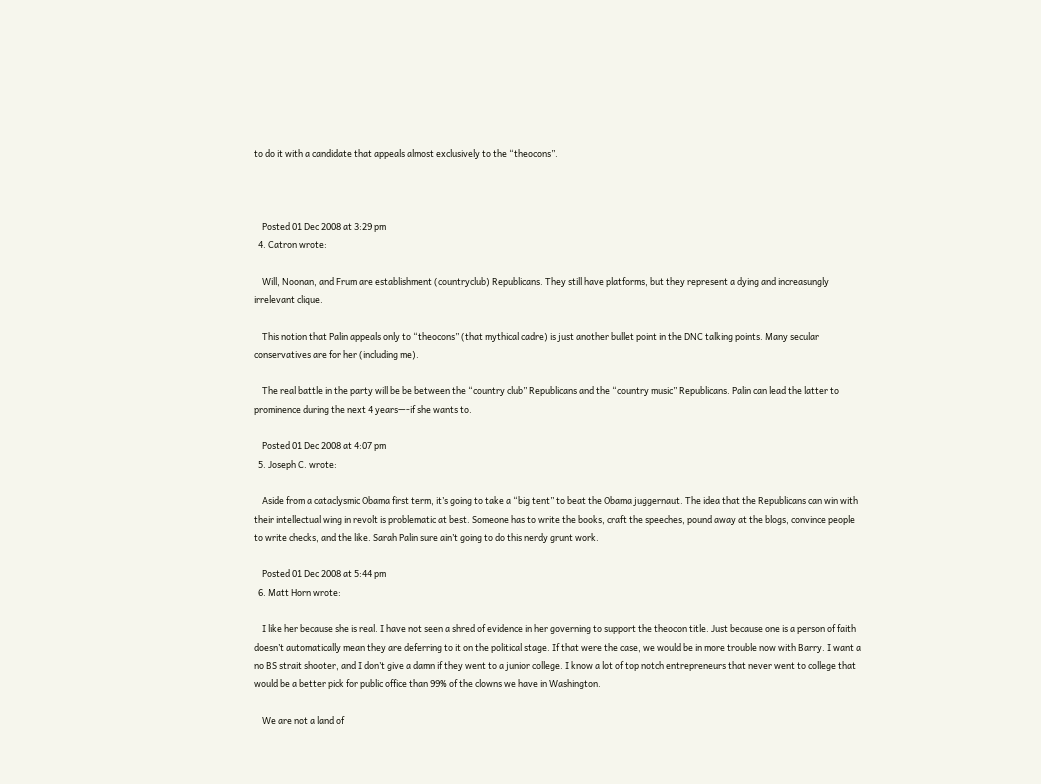to do it with a candidate that appeals almost exclusively to the “theocons”.



    Posted 01 Dec 2008 at 3:29 pm
  4. Catron wrote:

    Will, Noonan, and Frum are establishment (countryclub) Republicans. They still have platforms, but they represent a dying and increasungly irrelevant clique.

    This notion that Palin appeals only to “theocons” (that mythical cadre) is just another bullet point in the DNC talking points. Many secular conservatives are for her (including me).

    The real battle in the party will be be between the “country club” Republicans and the “country music” Republicans. Palin can lead the latter to prominence during the next 4 years—-if she wants to.

    Posted 01 Dec 2008 at 4:07 pm
  5. Joseph C. wrote:

    Aside from a cataclysmic Obama first term, it’s going to take a “big tent” to beat the Obama juggernaut. The idea that the Republicans can win with their intellectual wing in revolt is problematic at best. Someone has to write the books, craft the speeches, pound away at the blogs, convince people to write checks, and the like. Sarah Palin sure ain’t going to do this nerdy grunt work.

    Posted 01 Dec 2008 at 5:44 pm
  6. Matt Horn wrote:

    I like her because she is real. I have not seen a shred of evidence in her governing to support the theocon title. Just because one is a person of faith doesn’t automatically mean they are deferring to it on the political stage. If that were the case, we would be in more trouble now with Barry. I want a no BS strait shooter, and I don’t give a damn if they went to a junior college. I know a lot of top notch entrepreneurs that never went to college that would be a better pick for public office than 99% of the clowns we have in Washington.

    We are not a land of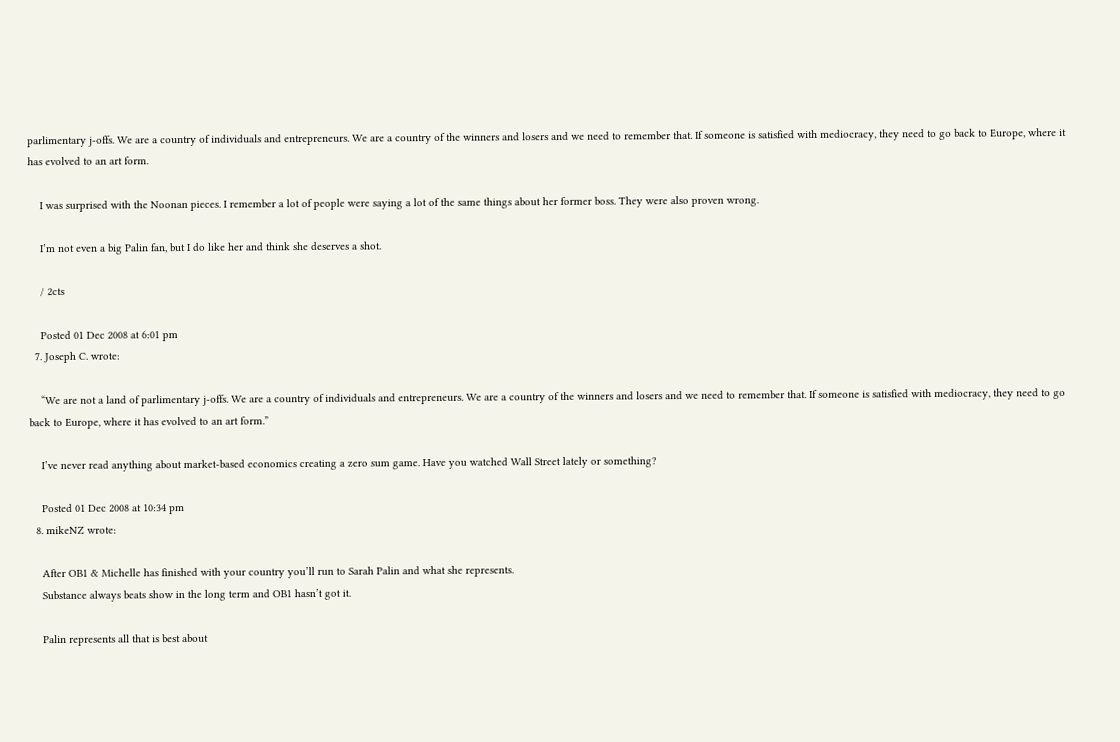parlimentary j-offs. We are a country of individuals and entrepreneurs. We are a country of the winners and losers and we need to remember that. If someone is satisfied with mediocracy, they need to go back to Europe, where it has evolved to an art form.

    I was surprised with the Noonan pieces. I remember a lot of people were saying a lot of the same things about her former boss. They were also proven wrong.

    I’m not even a big Palin fan, but I do like her and think she deserves a shot.

    / 2cts

    Posted 01 Dec 2008 at 6:01 pm
  7. Joseph C. wrote:

    “We are not a land of parlimentary j-offs. We are a country of individuals and entrepreneurs. We are a country of the winners and losers and we need to remember that. If someone is satisfied with mediocracy, they need to go back to Europe, where it has evolved to an art form.”

    I’ve never read anything about market-based economics creating a zero sum game. Have you watched Wall Street lately or something?

    Posted 01 Dec 2008 at 10:34 pm
  8. mikeNZ wrote:

    After OB1 & Michelle has finished with your country you’ll run to Sarah Palin and what she represents.
    Substance always beats show in the long term and OB1 hasn’t got it.

    Palin represents all that is best about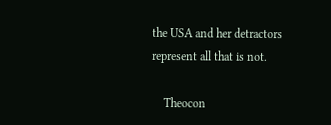the USA and her detractors represent all that is not.

    Theocon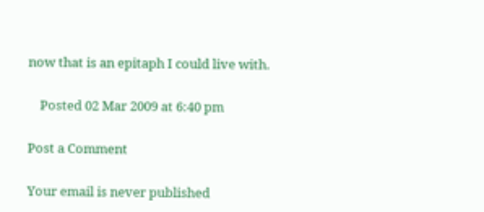now that is an epitaph I could live with.

    Posted 02 Mar 2009 at 6:40 pm

Post a Comment

Your email is never published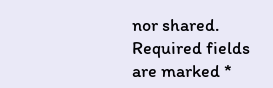nor shared. Required fields are marked *